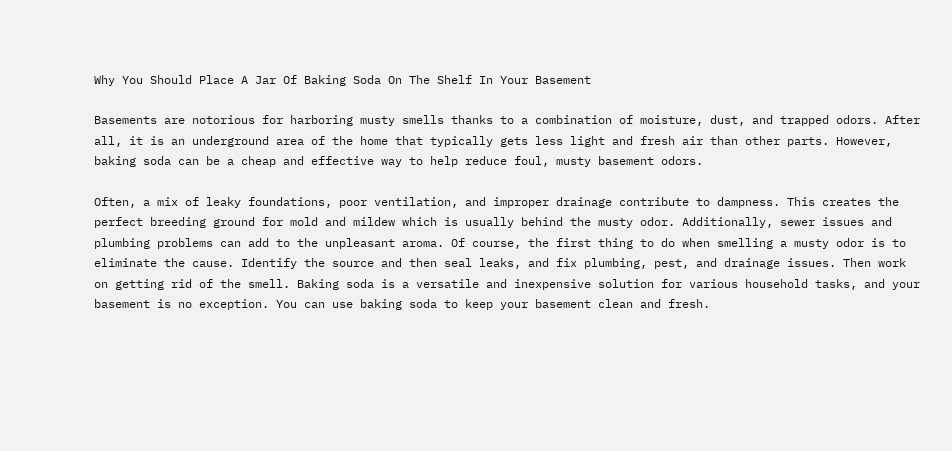Why You Should Place A Jar Of Baking Soda On The Shelf In Your Basement

Basements are notorious for harboring musty smells thanks to a combination of moisture, dust, and trapped odors. After all, it is an underground area of the home that typically gets less light and fresh air than other parts. However, baking soda can be a cheap and effective way to help reduce foul, musty basement odors.

Often, a mix of leaky foundations, poor ventilation, and improper drainage contribute to dampness. This creates the perfect breeding ground for mold and mildew which is usually behind the musty odor. Additionally, sewer issues and plumbing problems can add to the unpleasant aroma. Of course, the first thing to do when smelling a musty odor is to eliminate the cause. Identify the source and then seal leaks, and fix plumbing, pest, and drainage issues. Then work on getting rid of the smell. Baking soda is a versatile and inexpensive solution for various household tasks, and your basement is no exception. You can use baking soda to keep your basement clean and fresh.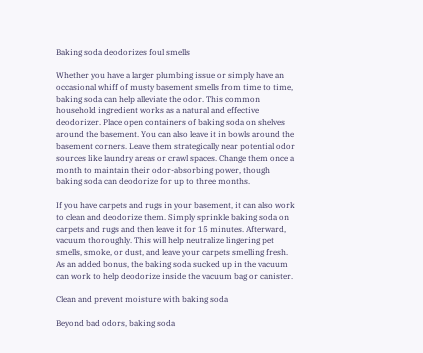Baking soda deodorizes foul smells

Whether you have a larger plumbing issue or simply have an occasional whiff of musty basement smells from time to time, baking soda can help alleviate the odor. This common household ingredient works as a natural and effective deodorizer. Place open containers of baking soda on shelves around the basement. You can also leave it in bowls around the basement corners. Leave them strategically near potential odor sources like laundry areas or crawl spaces. Change them once a month to maintain their odor-absorbing power, though baking soda can deodorize for up to three months.

If you have carpets and rugs in your basement, it can also work to clean and deodorize them. Simply sprinkle baking soda on carpets and rugs and then leave it for 15 minutes. Afterward, vacuum thoroughly. This will help neutralize lingering pet smells, smoke, or dust, and leave your carpets smelling fresh. As an added bonus, the baking soda sucked up in the vacuum can work to help deodorize inside the vacuum bag or canister.

Clean and prevent moisture with baking soda

Beyond bad odors, baking soda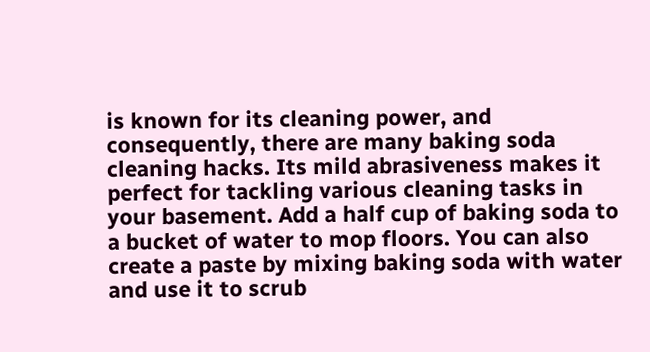is known for its cleaning power, and consequently, there are many baking soda cleaning hacks. Its mild abrasiveness makes it perfect for tackling various cleaning tasks in your basement. Add a half cup of baking soda to a bucket of water to mop floors. You can also create a paste by mixing baking soda with water and use it to scrub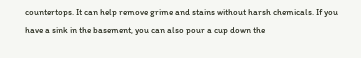countertops. It can help remove grime and stains without harsh chemicals. If you have a sink in the basement, you can also pour a cup down the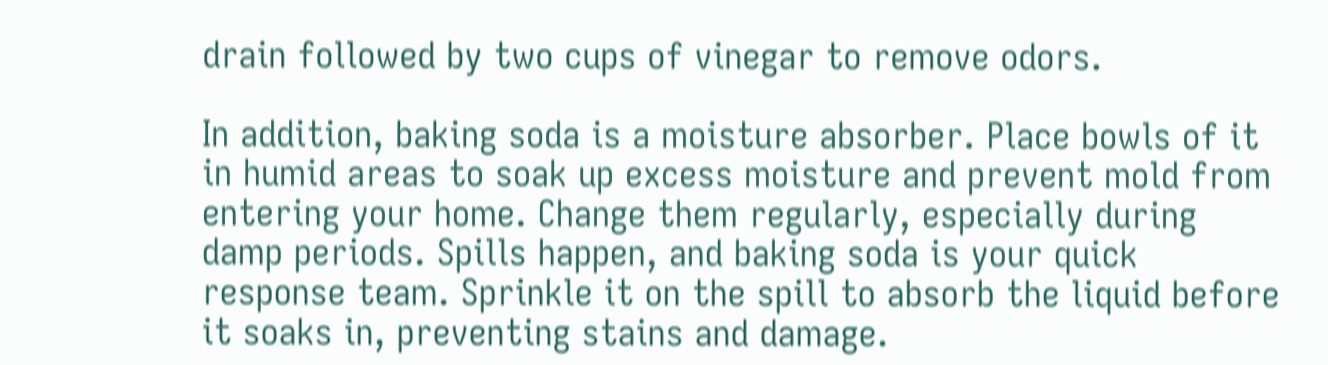drain followed by two cups of vinegar to remove odors.

In addition, baking soda is a moisture absorber. Place bowls of it in humid areas to soak up excess moisture and prevent mold from entering your home. Change them regularly, especially during damp periods. Spills happen, and baking soda is your quick response team. Sprinkle it on the spill to absorb the liquid before it soaks in, preventing stains and damage.